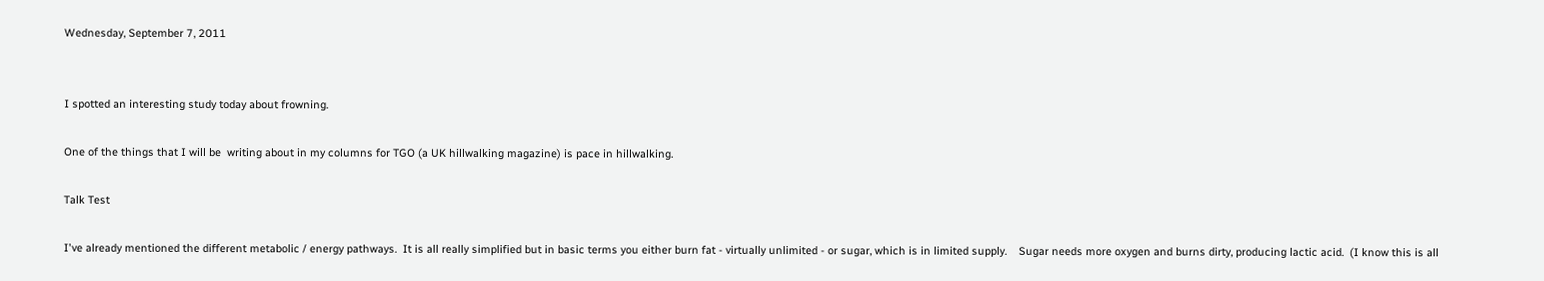Wednesday, September 7, 2011


I spotted an interesting study today about frowning.

One of the things that I will be  writing about in my columns for TGO (a UK hillwalking magazine) is pace in hillwalking.

Talk Test

I've already mentioned the different metabolic / energy pathways.  It is all really simplified but in basic terms you either burn fat - virtually unlimited - or sugar, which is in limited supply.    Sugar needs more oxygen and burns dirty, producing lactic acid.  (I know this is all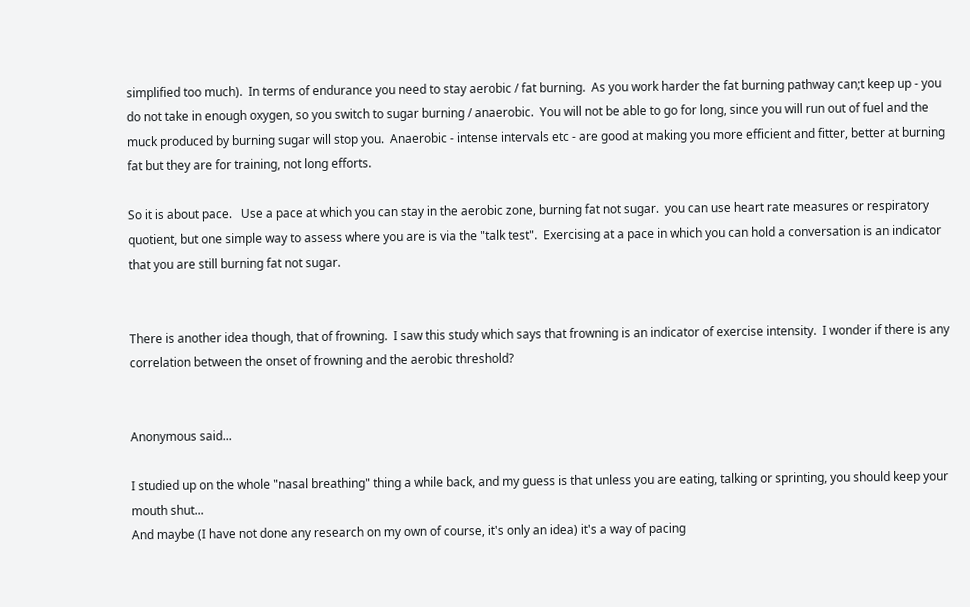simplified too much).  In terms of endurance you need to stay aerobic / fat burning.  As you work harder the fat burning pathway can;t keep up - you do not take in enough oxygen, so you switch to sugar burning / anaerobic.  You will not be able to go for long, since you will run out of fuel and the muck produced by burning sugar will stop you.  Anaerobic - intense intervals etc - are good at making you more efficient and fitter, better at burning fat but they are for training, not long efforts.

So it is about pace.   Use a pace at which you can stay in the aerobic zone, burning fat not sugar.  you can use heart rate measures or respiratory quotient, but one simple way to assess where you are is via the "talk test".  Exercising at a pace in which you can hold a conversation is an indicator that you are still burning fat not sugar.


There is another idea though, that of frowning.  I saw this study which says that frowning is an indicator of exercise intensity.  I wonder if there is any correlation between the onset of frowning and the aerobic threshold?


Anonymous said...

I studied up on the whole "nasal breathing" thing a while back, and my guess is that unless you are eating, talking or sprinting, you should keep your mouth shut...
And maybe (I have not done any research on my own of course, it's only an idea) it's a way of pacing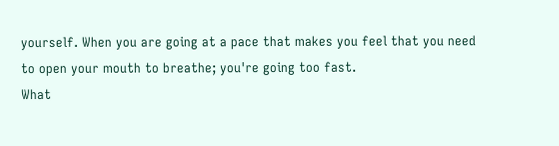yourself. When you are going at a pace that makes you feel that you need to open your mouth to breathe; you're going too fast.
What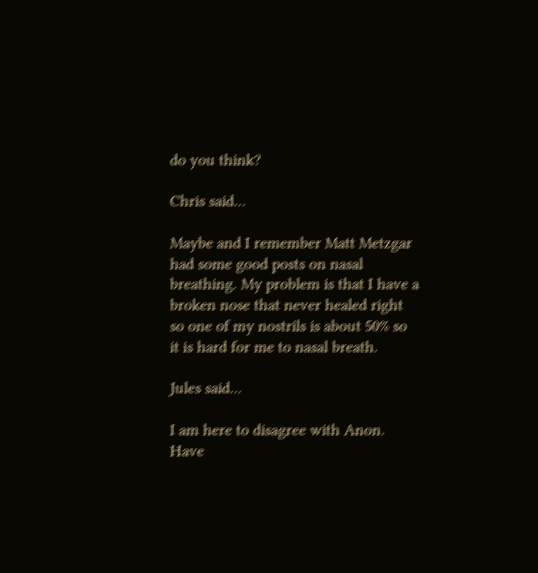do you think?

Chris said...

Maybe and I remember Matt Metzgar had some good posts on nasal breathing. My problem is that I have a broken nose that never healed right so one of my nostrils is about 50% so it is hard for me to nasal breath.

Jules said...

I am here to disagree with Anon. Have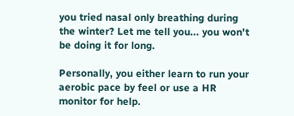you tried nasal only breathing during the winter? Let me tell you... you won't be doing it for long.

Personally, you either learn to run your aerobic pace by feel or use a HR monitor for help.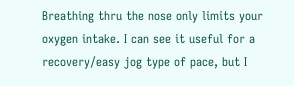Breathing thru the nose only limits your oxygen intake. I can see it useful for a recovery/easy jog type of pace, but I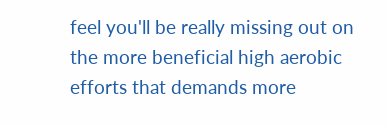feel you'll be really missing out on the more beneficial high aerobic efforts that demands more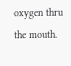oxygen thru the mouth.